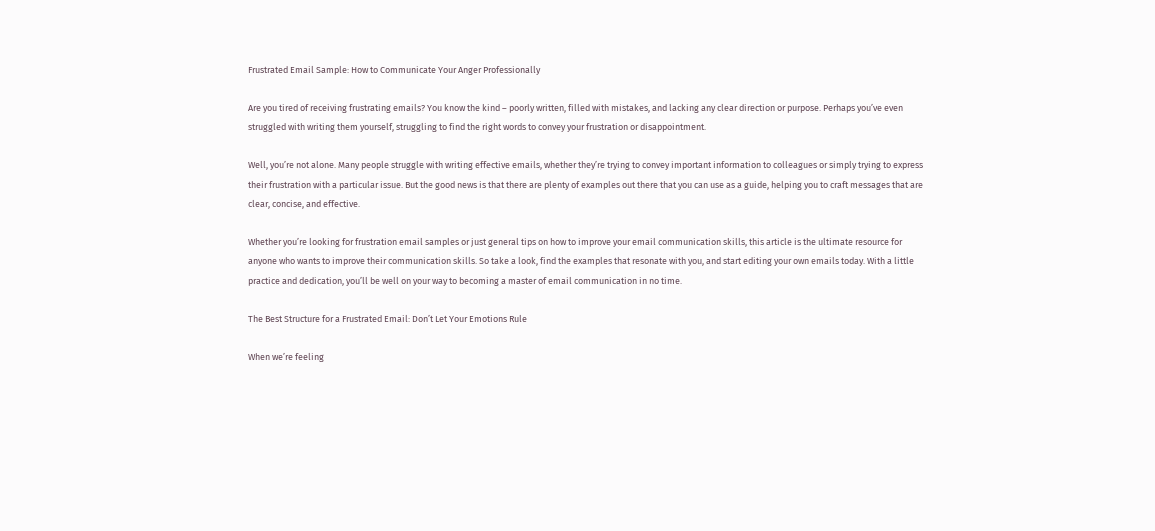Frustrated Email Sample: How to Communicate Your Anger Professionally

Are you tired of receiving frustrating emails? You know the kind – poorly written, filled with mistakes, and lacking any clear direction or purpose. Perhaps you’ve even struggled with writing them yourself, struggling to find the right words to convey your frustration or disappointment.

Well, you’re not alone. Many people struggle with writing effective emails, whether they’re trying to convey important information to colleagues or simply trying to express their frustration with a particular issue. But the good news is that there are plenty of examples out there that you can use as a guide, helping you to craft messages that are clear, concise, and effective.

Whether you’re looking for frustration email samples or just general tips on how to improve your email communication skills, this article is the ultimate resource for anyone who wants to improve their communication skills. So take a look, find the examples that resonate with you, and start editing your own emails today. With a little practice and dedication, you’ll be well on your way to becoming a master of email communication in no time.

The Best Structure for a Frustrated Email: Don’t Let Your Emotions Rule

When we’re feeling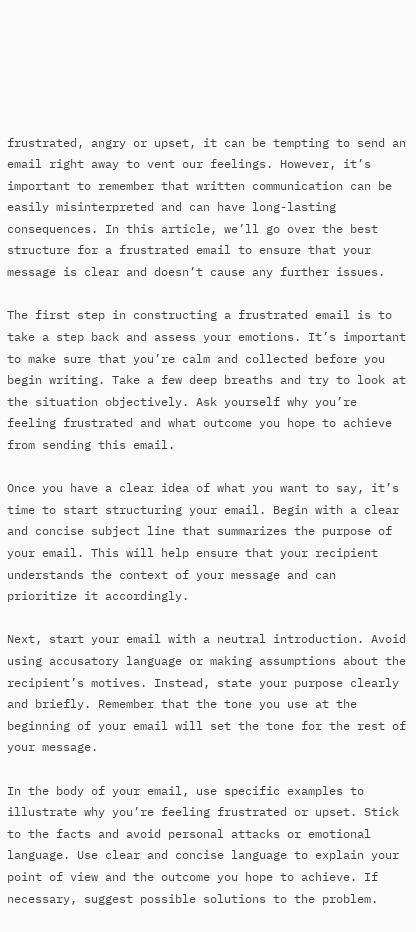frustrated, angry or upset, it can be tempting to send an email right away to vent our feelings. However, it’s important to remember that written communication can be easily misinterpreted and can have long-lasting consequences. In this article, we’ll go over the best structure for a frustrated email to ensure that your message is clear and doesn’t cause any further issues.

The first step in constructing a frustrated email is to take a step back and assess your emotions. It’s important to make sure that you’re calm and collected before you begin writing. Take a few deep breaths and try to look at the situation objectively. Ask yourself why you’re feeling frustrated and what outcome you hope to achieve from sending this email.

Once you have a clear idea of what you want to say, it’s time to start structuring your email. Begin with a clear and concise subject line that summarizes the purpose of your email. This will help ensure that your recipient understands the context of your message and can prioritize it accordingly.

Next, start your email with a neutral introduction. Avoid using accusatory language or making assumptions about the recipient’s motives. Instead, state your purpose clearly and briefly. Remember that the tone you use at the beginning of your email will set the tone for the rest of your message.

In the body of your email, use specific examples to illustrate why you’re feeling frustrated or upset. Stick to the facts and avoid personal attacks or emotional language. Use clear and concise language to explain your point of view and the outcome you hope to achieve. If necessary, suggest possible solutions to the problem.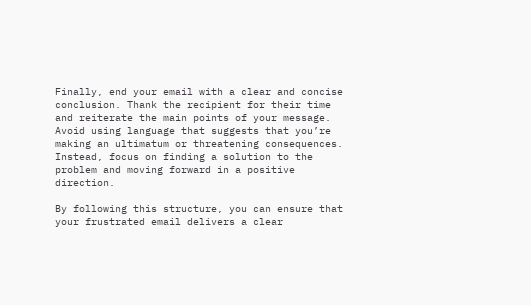Finally, end your email with a clear and concise conclusion. Thank the recipient for their time and reiterate the main points of your message. Avoid using language that suggests that you’re making an ultimatum or threatening consequences. Instead, focus on finding a solution to the problem and moving forward in a positive direction.

By following this structure, you can ensure that your frustrated email delivers a clear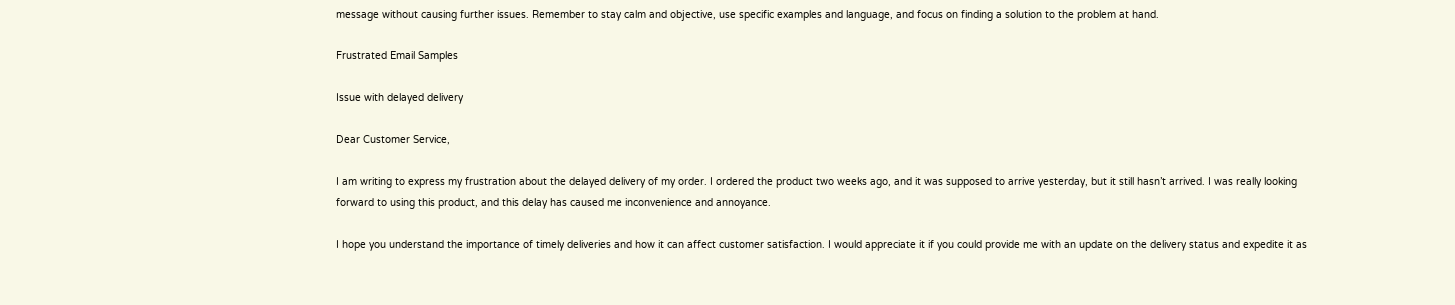message without causing further issues. Remember to stay calm and objective, use specific examples and language, and focus on finding a solution to the problem at hand.

Frustrated Email Samples

Issue with delayed delivery

Dear Customer Service,

I am writing to express my frustration about the delayed delivery of my order. I ordered the product two weeks ago, and it was supposed to arrive yesterday, but it still hasn’t arrived. I was really looking forward to using this product, and this delay has caused me inconvenience and annoyance.

I hope you understand the importance of timely deliveries and how it can affect customer satisfaction. I would appreciate it if you could provide me with an update on the delivery status and expedite it as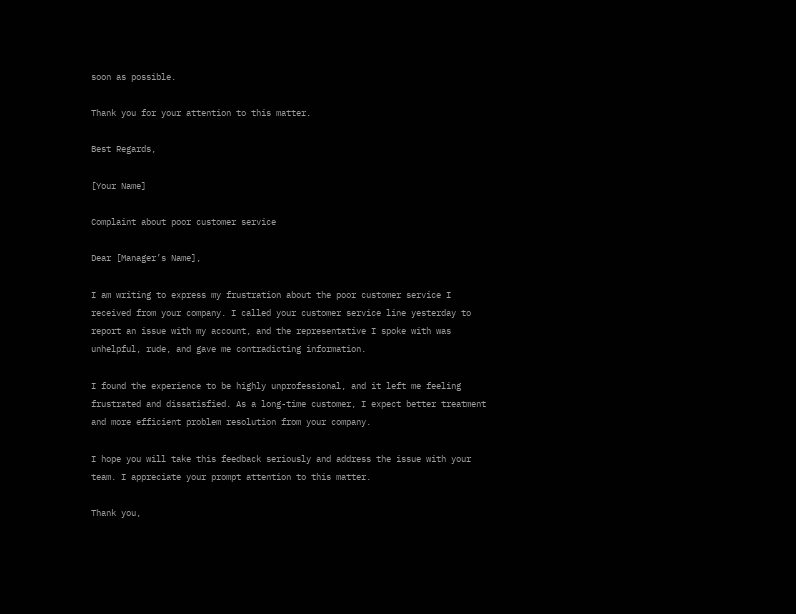soon as possible.

Thank you for your attention to this matter.

Best Regards,

[Your Name]

Complaint about poor customer service

Dear [Manager’s Name],

I am writing to express my frustration about the poor customer service I received from your company. I called your customer service line yesterday to report an issue with my account, and the representative I spoke with was unhelpful, rude, and gave me contradicting information.

I found the experience to be highly unprofessional, and it left me feeling frustrated and dissatisfied. As a long-time customer, I expect better treatment and more efficient problem resolution from your company.

I hope you will take this feedback seriously and address the issue with your team. I appreciate your prompt attention to this matter.

Thank you,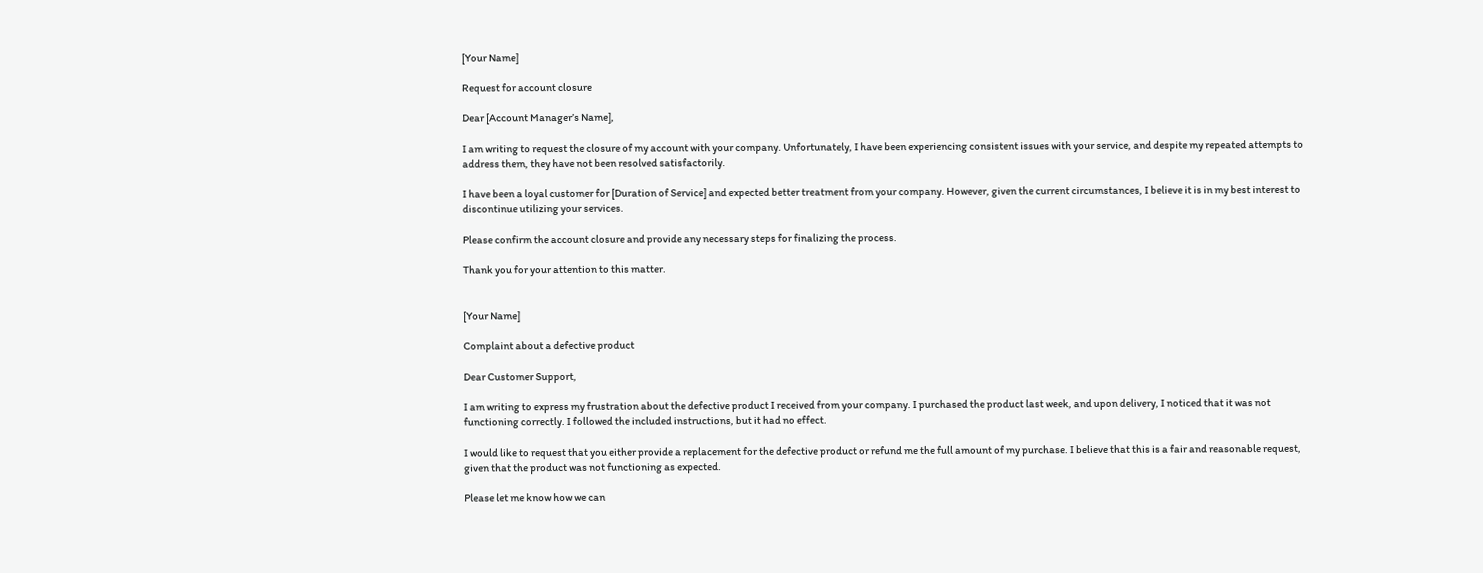[Your Name]

Request for account closure

Dear [Account Manager’s Name],

I am writing to request the closure of my account with your company. Unfortunately, I have been experiencing consistent issues with your service, and despite my repeated attempts to address them, they have not been resolved satisfactorily.

I have been a loyal customer for [Duration of Service] and expected better treatment from your company. However, given the current circumstances, I believe it is in my best interest to discontinue utilizing your services.

Please confirm the account closure and provide any necessary steps for finalizing the process.

Thank you for your attention to this matter.


[Your Name]

Complaint about a defective product

Dear Customer Support,

I am writing to express my frustration about the defective product I received from your company. I purchased the product last week, and upon delivery, I noticed that it was not functioning correctly. I followed the included instructions, but it had no effect.

I would like to request that you either provide a replacement for the defective product or refund me the full amount of my purchase. I believe that this is a fair and reasonable request, given that the product was not functioning as expected.

Please let me know how we can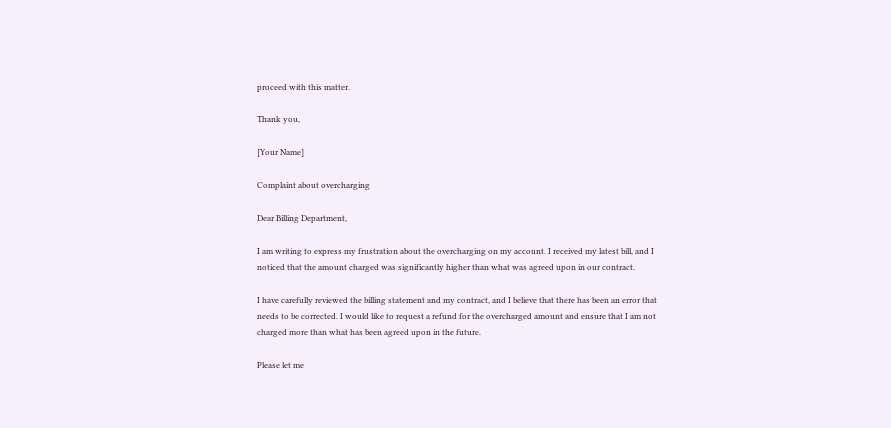proceed with this matter.

Thank you,

[Your Name]

Complaint about overcharging

Dear Billing Department,

I am writing to express my frustration about the overcharging on my account. I received my latest bill, and I noticed that the amount charged was significantly higher than what was agreed upon in our contract.

I have carefully reviewed the billing statement and my contract, and I believe that there has been an error that needs to be corrected. I would like to request a refund for the overcharged amount and ensure that I am not charged more than what has been agreed upon in the future.

Please let me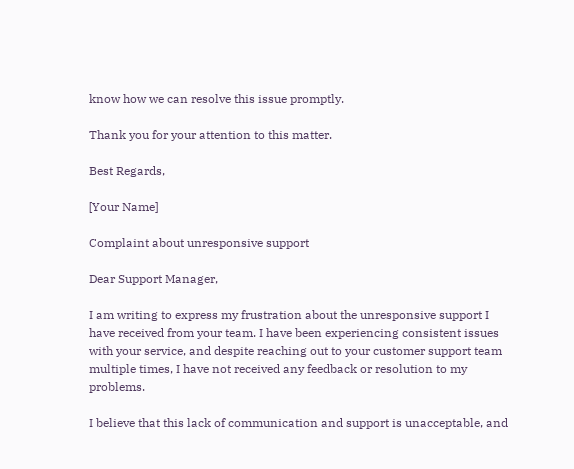know how we can resolve this issue promptly.

Thank you for your attention to this matter.

Best Regards,

[Your Name]

Complaint about unresponsive support

Dear Support Manager,

I am writing to express my frustration about the unresponsive support I have received from your team. I have been experiencing consistent issues with your service, and despite reaching out to your customer support team multiple times, I have not received any feedback or resolution to my problems.

I believe that this lack of communication and support is unacceptable, and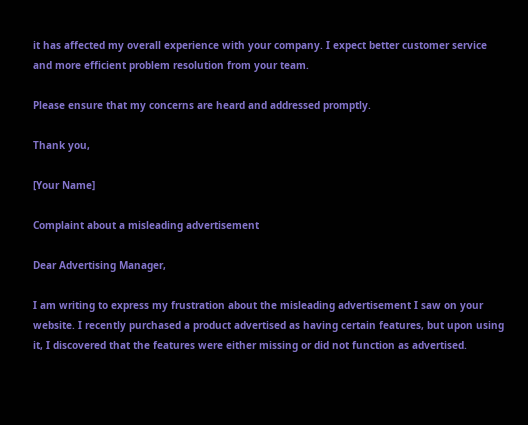it has affected my overall experience with your company. I expect better customer service and more efficient problem resolution from your team.

Please ensure that my concerns are heard and addressed promptly.

Thank you,

[Your Name]

Complaint about a misleading advertisement

Dear Advertising Manager,

I am writing to express my frustration about the misleading advertisement I saw on your website. I recently purchased a product advertised as having certain features, but upon using it, I discovered that the features were either missing or did not function as advertised.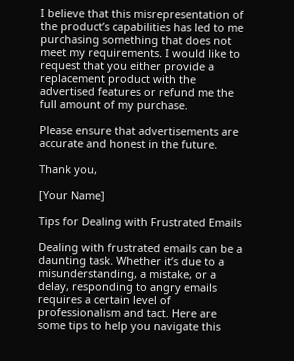I believe that this misrepresentation of the product’s capabilities has led to me purchasing something that does not meet my requirements. I would like to request that you either provide a replacement product with the advertised features or refund me the full amount of my purchase.

Please ensure that advertisements are accurate and honest in the future.

Thank you,

[Your Name]

Tips for Dealing with Frustrated Emails

Dealing with frustrated emails can be a daunting task. Whether it’s due to a misunderstanding, a mistake, or a delay, responding to angry emails requires a certain level of professionalism and tact. Here are some tips to help you navigate this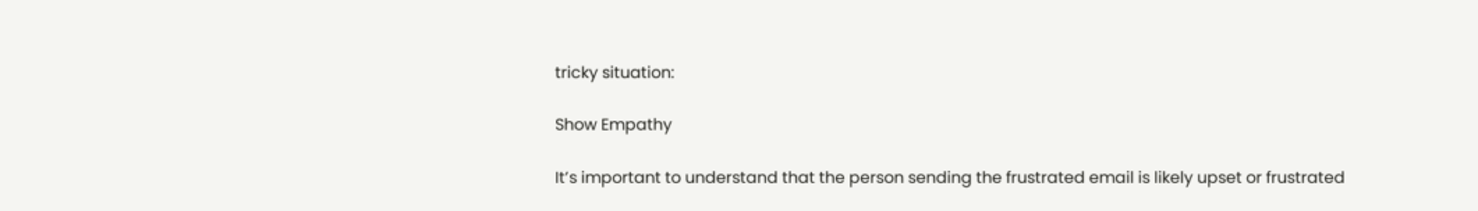tricky situation:

Show Empathy

It’s important to understand that the person sending the frustrated email is likely upset or frustrated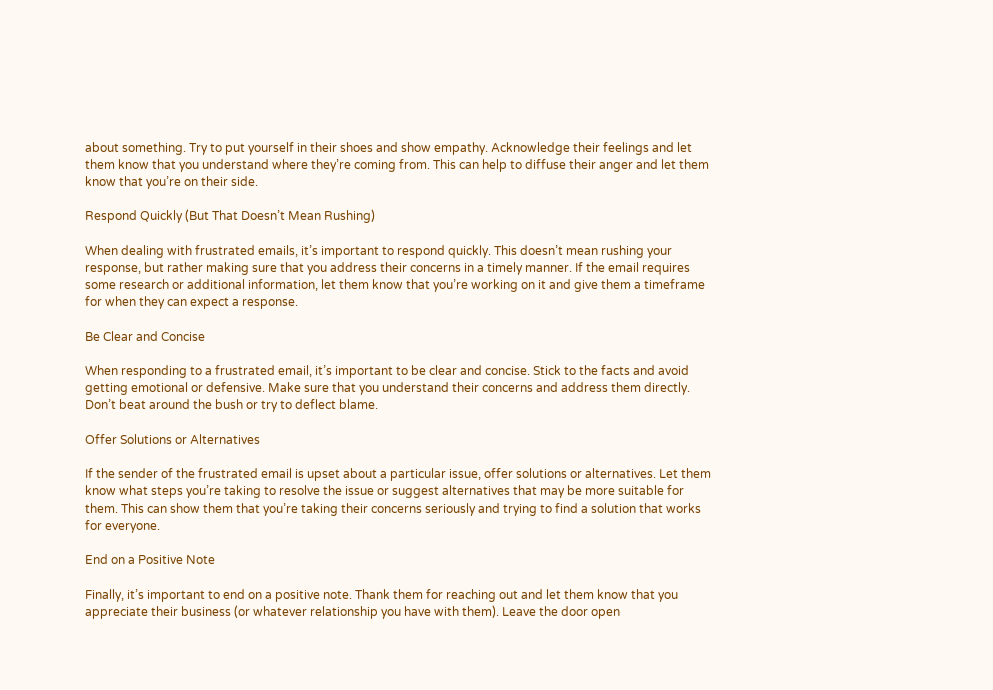about something. Try to put yourself in their shoes and show empathy. Acknowledge their feelings and let them know that you understand where they’re coming from. This can help to diffuse their anger and let them know that you’re on their side.

Respond Quickly (But That Doesn’t Mean Rushing)

When dealing with frustrated emails, it’s important to respond quickly. This doesn’t mean rushing your response, but rather making sure that you address their concerns in a timely manner. If the email requires some research or additional information, let them know that you’re working on it and give them a timeframe for when they can expect a response.

Be Clear and Concise

When responding to a frustrated email, it’s important to be clear and concise. Stick to the facts and avoid getting emotional or defensive. Make sure that you understand their concerns and address them directly. Don’t beat around the bush or try to deflect blame.

Offer Solutions or Alternatives

If the sender of the frustrated email is upset about a particular issue, offer solutions or alternatives. Let them know what steps you’re taking to resolve the issue or suggest alternatives that may be more suitable for them. This can show them that you’re taking their concerns seriously and trying to find a solution that works for everyone.

End on a Positive Note

Finally, it’s important to end on a positive note. Thank them for reaching out and let them know that you appreciate their business (or whatever relationship you have with them). Leave the door open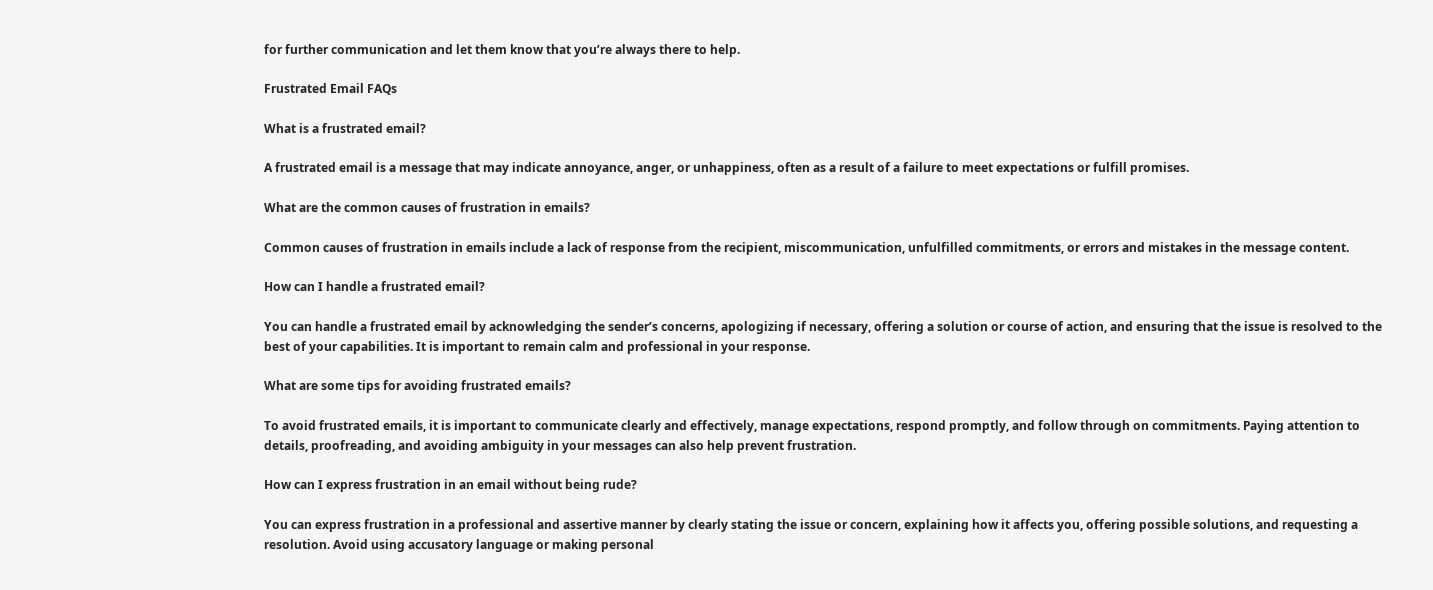for further communication and let them know that you’re always there to help.

Frustrated Email FAQs

What is a frustrated email?

A frustrated email is a message that may indicate annoyance, anger, or unhappiness, often as a result of a failure to meet expectations or fulfill promises.

What are the common causes of frustration in emails?

Common causes of frustration in emails include a lack of response from the recipient, miscommunication, unfulfilled commitments, or errors and mistakes in the message content.

How can I handle a frustrated email?

You can handle a frustrated email by acknowledging the sender’s concerns, apologizing if necessary, offering a solution or course of action, and ensuring that the issue is resolved to the best of your capabilities. It is important to remain calm and professional in your response.

What are some tips for avoiding frustrated emails?

To avoid frustrated emails, it is important to communicate clearly and effectively, manage expectations, respond promptly, and follow through on commitments. Paying attention to details, proofreading, and avoiding ambiguity in your messages can also help prevent frustration.

How can I express frustration in an email without being rude?

You can express frustration in a professional and assertive manner by clearly stating the issue or concern, explaining how it affects you, offering possible solutions, and requesting a resolution. Avoid using accusatory language or making personal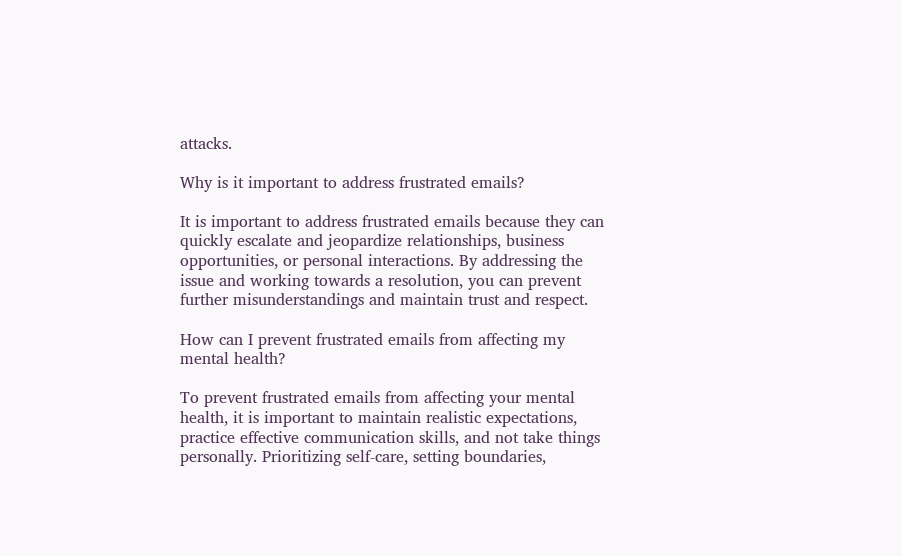attacks.

Why is it important to address frustrated emails?

It is important to address frustrated emails because they can quickly escalate and jeopardize relationships, business opportunities, or personal interactions. By addressing the issue and working towards a resolution, you can prevent further misunderstandings and maintain trust and respect.

How can I prevent frustrated emails from affecting my mental health?

To prevent frustrated emails from affecting your mental health, it is important to maintain realistic expectations, practice effective communication skills, and not take things personally. Prioritizing self-care, setting boundaries,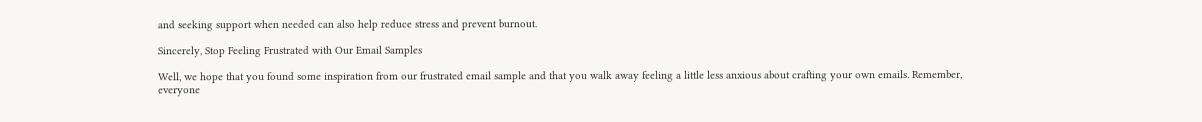and seeking support when needed can also help reduce stress and prevent burnout.

Sincerely, Stop Feeling Frustrated with Our Email Samples

Well, we hope that you found some inspiration from our frustrated email sample and that you walk away feeling a little less anxious about crafting your own emails. Remember, everyone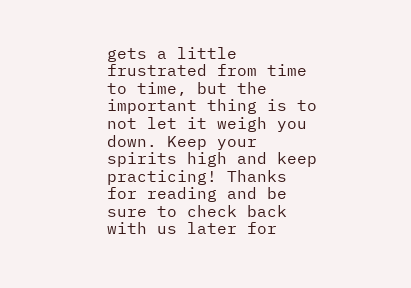gets a little frustrated from time to time, but the important thing is to not let it weigh you down. Keep your spirits high and keep practicing! Thanks for reading and be sure to check back with us later for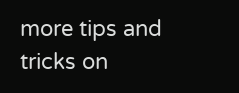more tips and tricks on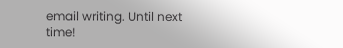email writing. Until next time!